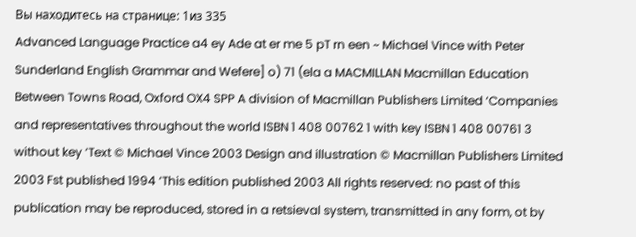Вы находитесь на странице: 1из 335
Advanced Language Practice a4 ey Ade at er me 5 pT rn een ~ Michael Vince with Peter Sunderland English Grammar and Wefere] o) 71 (ela a MACMILLAN Macmillan Education Between Towns Road, Oxford OX4 SPP A division of Macmillan Publishers Limited ‘Companies and representatives throughout the world ISBN 1 408 00762 1 with key ISBN 1 408 00761 3 without key ‘Text © Michael Vince 2003 Design and illustration © Macmillan Publishers Limited 2003 Fst published 1994 ‘This edition published 2003 All rights reserved: no past of this publication may be reproduced, stored in a retsieval system, transmitted in any form, ot by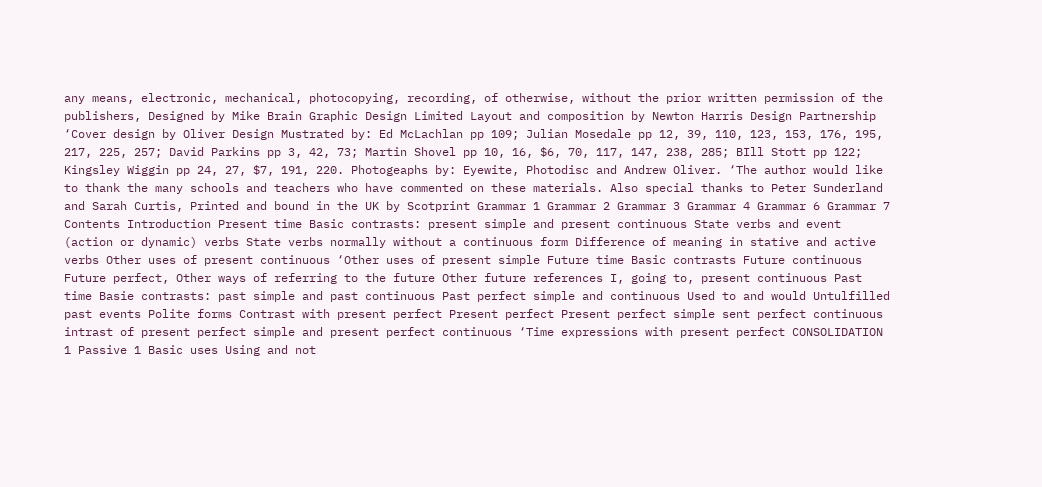any means, electronic, mechanical, photocopying, recording, of otherwise, without the prior written permission of the publishers, Designed by Mike Brain Graphic Design Limited Layout and composition by Newton Harris Design Partnership ‘Cover design by Oliver Design Mustrated by: Ed McLachlan pp 109; Julian Mosedale pp 12, 39, 110, 123, 153, 176, 195, 217, 225, 257; David Parkins pp 3, 42, 73; Martin Shovel pp 10, 16, $6, 70, 117, 147, 238, 285; BIll Stott pp 122; Kingsley Wiggin pp 24, 27, $7, 191, 220. Photogeaphs by: Eyewite, Photodisc and Andrew Oliver. ‘The author would like to thank the many schools and teachers who have commented on these materials. Also special thanks to Peter Sunderland and Sarah Curtis, Printed and bound in the UK by Scotprint Grammar 1 Grammar 2 Grammar 3 Grammar 4 Grammar 6 Grammar 7 Contents Introduction Present time Basic contrasts: present simple and present continuous State verbs and event (action or dynamic) verbs State verbs normally without a continuous form Difference of meaning in stative and active verbs Other uses of present continuous ‘Other uses of present simple Future time Basic contrasts Future continuous Future perfect, Other ways of referring to the future Other future references I, going to, present continuous Past time Basie contrasts: past simple and past continuous Past perfect simple and continuous Used to and would Untulfilled past events Polite forms Contrast with present perfect Present perfect Present perfect simple sent perfect continuous intrast of present perfect simple and present perfect continuous ‘Time expressions with present perfect CONSOLIDATION 1 Passive 1 Basic uses Using and not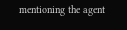mentioning the agent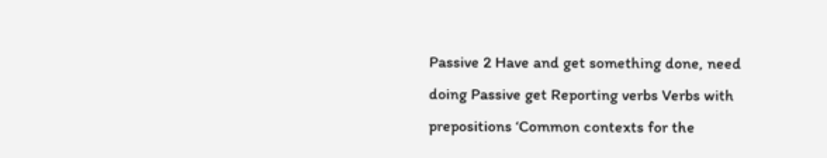Passive 2 Have and get something done, need doing Passive get Reporting verbs Verbs with prepositions ‘Common contexts for the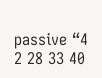passive “4 2 28 33 40